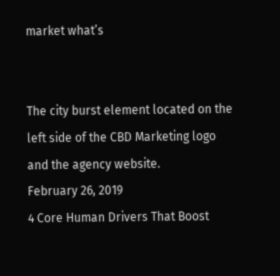market what’s


The city burst element located on the left side of the CBD Marketing logo and the agency website.
February 26, 2019
4 Core Human Drivers That Boost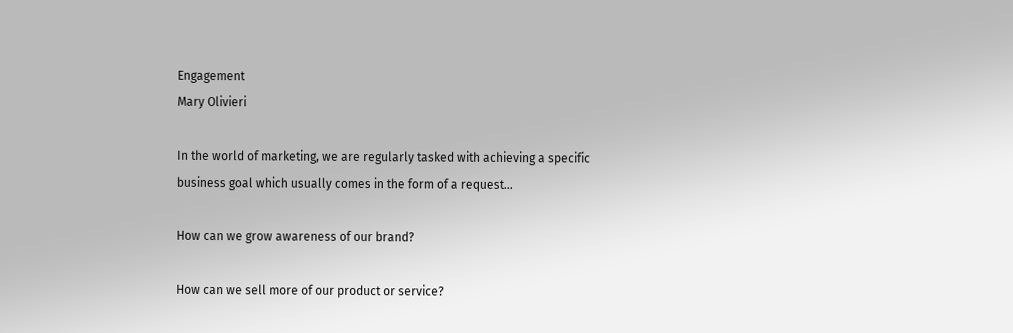Engagement
Mary Olivieri

In the world of marketing, we are regularly tasked with achieving a specific business goal which usually comes in the form of a request…

How can we grow awareness of our brand?

How can we sell more of our product or service?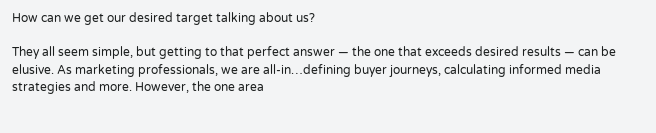How can we get our desired target talking about us?

They all seem simple, but getting to that perfect answer — the one that exceeds desired results — can be elusive. As marketing professionals, we are all-in…defining buyer journeys, calculating informed media strategies and more. However, the one area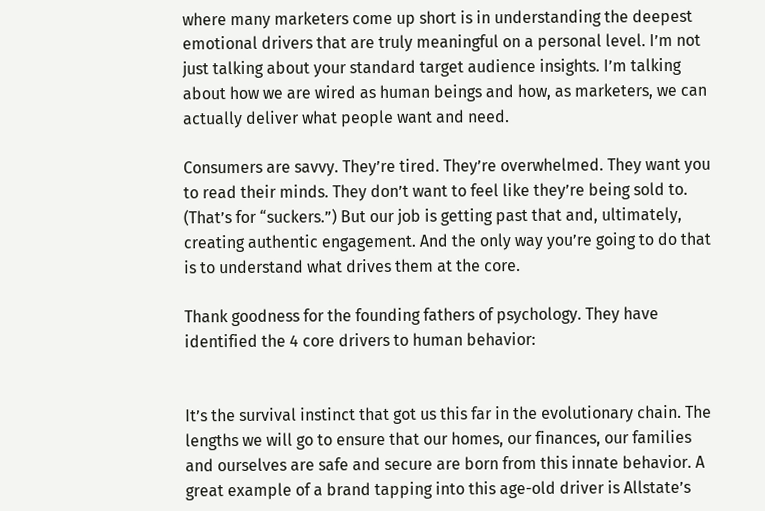where many marketers come up short is in understanding the deepest emotional drivers that are truly meaningful on a personal level. I’m not just talking about your standard target audience insights. I’m talking about how we are wired as human beings and how, as marketers, we can actually deliver what people want and need.

Consumers are savvy. They’re tired. They’re overwhelmed. They want you to read their minds. They don’t want to feel like they’re being sold to. (That’s for “suckers.”) But our job is getting past that and, ultimately, creating authentic engagement. And the only way you’re going to do that is to understand what drives them at the core.

Thank goodness for the founding fathers of psychology. They have identified the 4 core drivers to human behavior:


It’s the survival instinct that got us this far in the evolutionary chain. The lengths we will go to ensure that our homes, our finances, our families and ourselves are safe and secure are born from this innate behavior. A great example of a brand tapping into this age-old driver is Allstate’s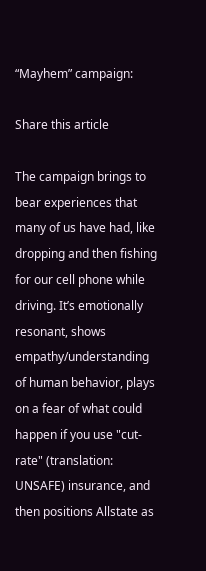“Mayhem” campaign:

Share this article

The campaign brings to bear experiences that many of us have had, like dropping and then fishing for our cell phone while driving. It’s emotionally resonant, shows empathy/understanding of human behavior, plays on a fear of what could happen if you use "cut-rate" (translation: UNSAFE) insurance, and then positions Allstate as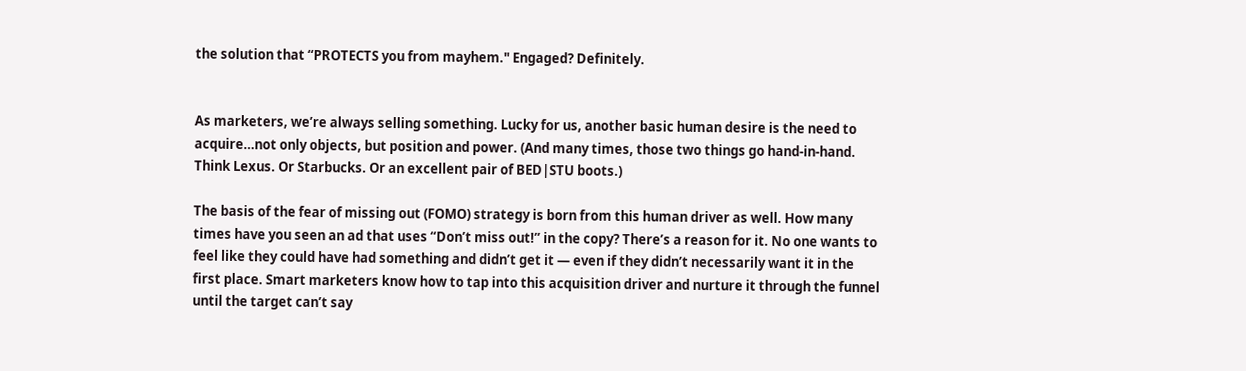the solution that “PROTECTS you from mayhem." Engaged? Definitely.


As marketers, we’re always selling something. Lucky for us, another basic human desire is the need to acquire…not only objects, but position and power. (And many times, those two things go hand-in-hand. Think Lexus. Or Starbucks. Or an excellent pair of BED|STU boots.)

The basis of the fear of missing out (FOMO) strategy is born from this human driver as well. How many times have you seen an ad that uses “Don’t miss out!” in the copy? There’s a reason for it. No one wants to feel like they could have had something and didn’t get it — even if they didn’t necessarily want it in the first place. Smart marketers know how to tap into this acquisition driver and nurture it through the funnel until the target can’t say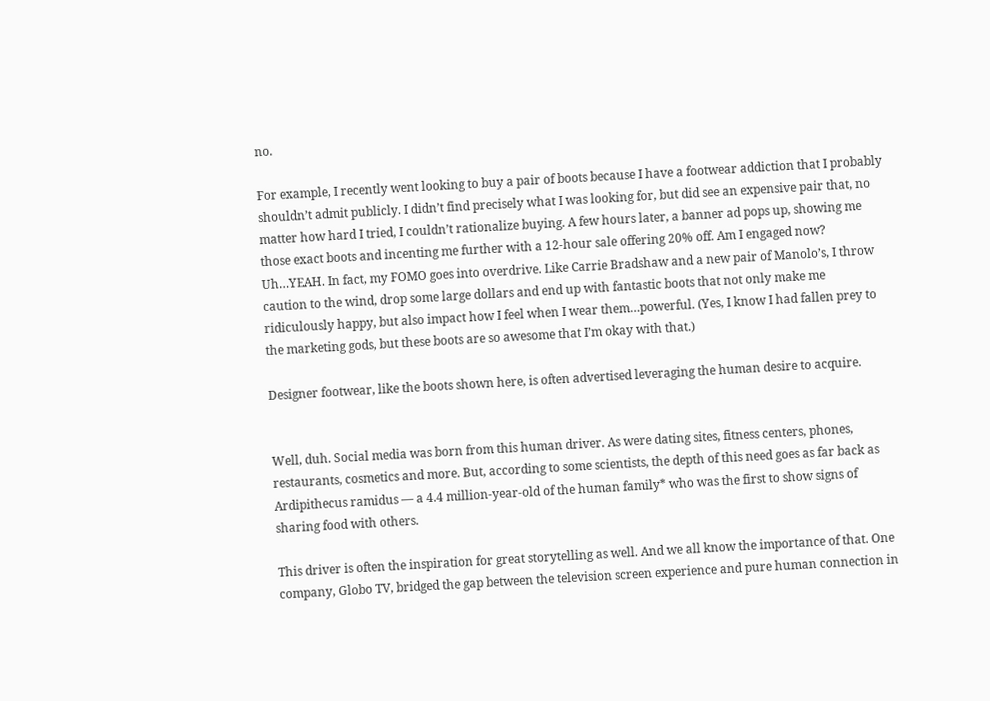no.

For example, I recently went looking to buy a pair of boots because I have a footwear addiction that I probably shouldn’t admit publicly. I didn’t find precisely what I was looking for, but did see an expensive pair that, no matter how hard I tried, I couldn’t rationalize buying. A few hours later, a banner ad pops up, showing me those exact boots and incenting me further with a 12-hour sale offering 20% off. Am I engaged now? Uh…YEAH. In fact, my FOMO goes into overdrive. Like Carrie Bradshaw and a new pair of Manolo’s, I throw caution to the wind, drop some large dollars and end up with fantastic boots that not only make me ridiculously happy, but also impact how I feel when I wear them…powerful. (Yes, I know I had fallen prey to the marketing gods, but these boots are so awesome that I’m okay with that.)

Designer footwear, like the boots shown here, is often advertised leveraging the human desire to acquire.


Well, duh. Social media was born from this human driver. As were dating sites, fitness centers, phones, restaurants, cosmetics and more. But, according to some scientists, the depth of this need goes as far back as Ardipithecus ramidus — a 4.4 million-year-old of the human family* who was the first to show signs of sharing food with others.

This driver is often the inspiration for great storytelling as well. And we all know the importance of that. One company, Globo TV, bridged the gap between the television screen experience and pure human connection in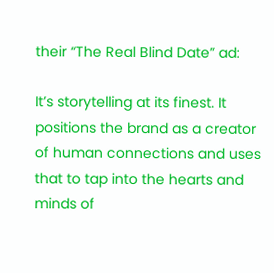their “The Real Blind Date” ad:

It’s storytelling at its finest. It positions the brand as a creator of human connections and uses that to tap into the hearts and minds of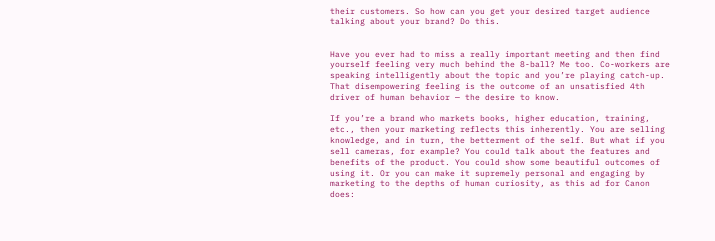their customers. So how can you get your desired target audience talking about your brand? Do this.


Have you ever had to miss a really important meeting and then find yourself feeling very much behind the 8-ball? Me too. Co-workers are speaking intelligently about the topic and you’re playing catch-up. That disempowering feeling is the outcome of an unsatisfied 4th driver of human behavior — the desire to know.

If you’re a brand who markets books, higher education, training, etc., then your marketing reflects this inherently. You are selling knowledge, and in turn, the betterment of the self. But what if you sell cameras, for example? You could talk about the features and benefits of the product. You could show some beautiful outcomes of using it. Or you can make it supremely personal and engaging by marketing to the depths of human curiosity, as this ad for Canon does: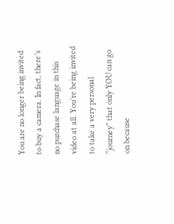You are no longer being invited to buy a camera. In fact, there’s no purchase language in this video at all. You’re being invited to take a very personal “journey” that only YOU can go on because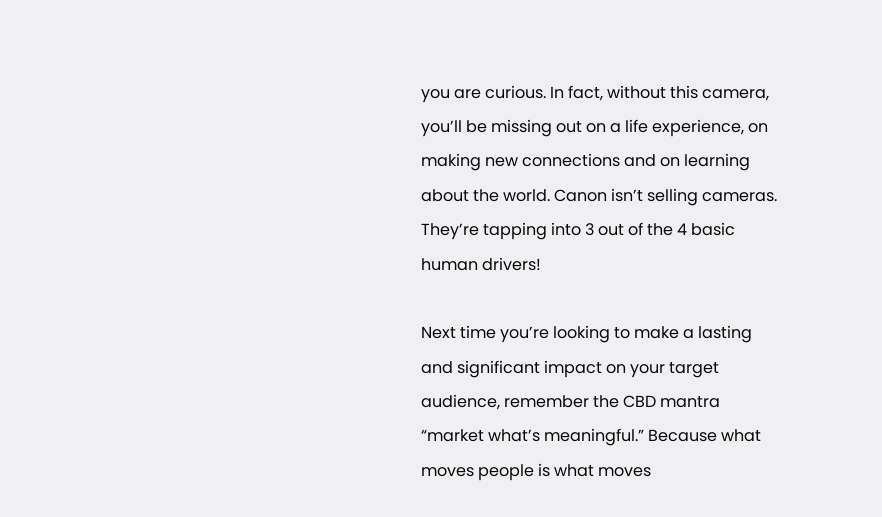you are curious. In fact, without this camera, you’ll be missing out on a life experience, on making new connections and on learning about the world. Canon isn’t selling cameras. They’re tapping into 3 out of the 4 basic human drivers!

Next time you’re looking to make a lasting and significant impact on your target audience, remember the CBD mantra “market what’s meaningful.” Because what moves people is what moves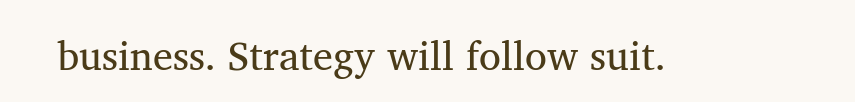business. Strategy will follow suit.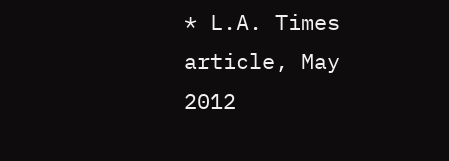* L.A. Times article, May 2012